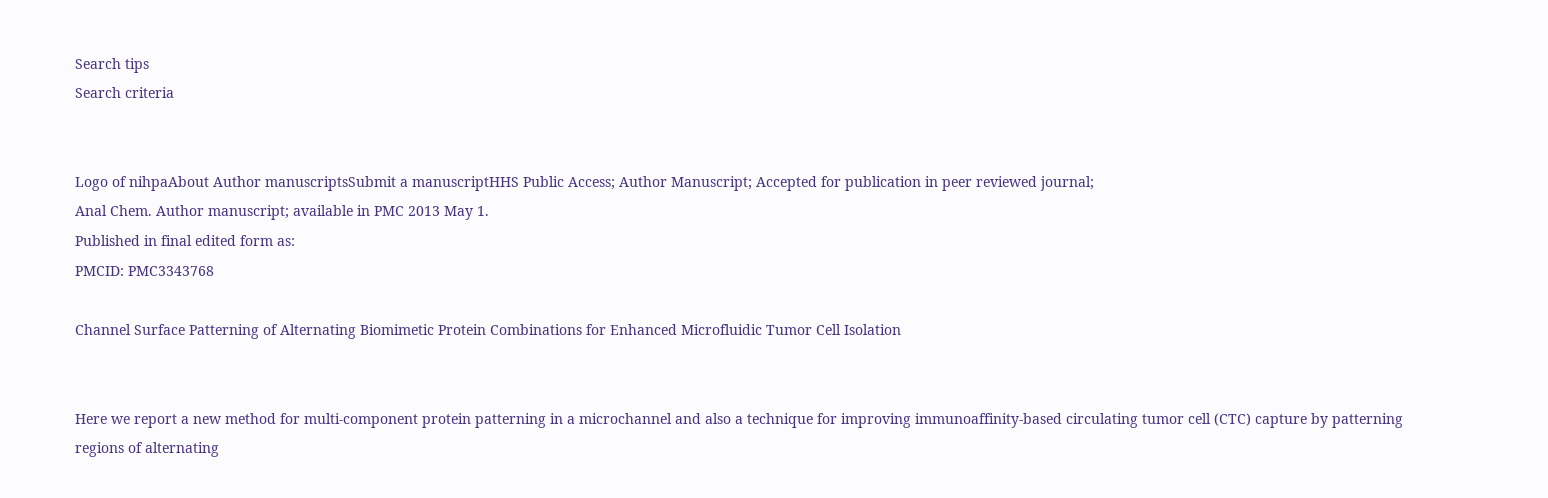Search tips
Search criteria


Logo of nihpaAbout Author manuscriptsSubmit a manuscriptHHS Public Access; Author Manuscript; Accepted for publication in peer reviewed journal;
Anal Chem. Author manuscript; available in PMC 2013 May 1.
Published in final edited form as:
PMCID: PMC3343768

Channel Surface Patterning of Alternating Biomimetic Protein Combinations for Enhanced Microfluidic Tumor Cell Isolation


Here we report a new method for multi-component protein patterning in a microchannel and also a technique for improving immunoaffinity-based circulating tumor cell (CTC) capture by patterning regions of alternating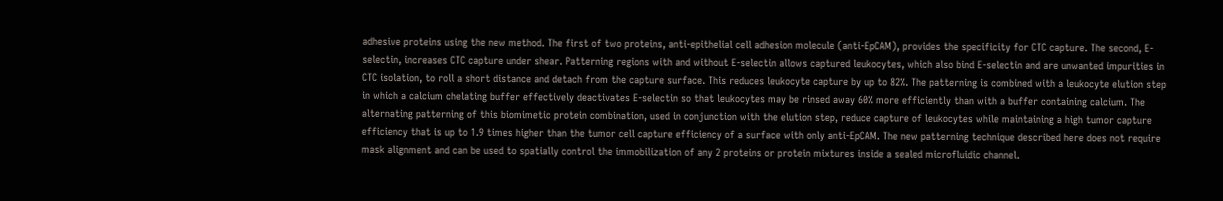adhesive proteins using the new method. The first of two proteins, anti-epithelial cell adhesion molecule (anti-EpCAM), provides the specificity for CTC capture. The second, E-selectin, increases CTC capture under shear. Patterning regions with and without E-selectin allows captured leukocytes, which also bind E-selectin and are unwanted impurities in CTC isolation, to roll a short distance and detach from the capture surface. This reduces leukocyte capture by up to 82%. The patterning is combined with a leukocyte elution step in which a calcium chelating buffer effectively deactivates E-selectin so that leukocytes may be rinsed away 60% more efficiently than with a buffer containing calcium. The alternating patterning of this biomimetic protein combination, used in conjunction with the elution step, reduce capture of leukocytes while maintaining a high tumor capture efficiency that is up to 1.9 times higher than the tumor cell capture efficiency of a surface with only anti-EpCAM. The new patterning technique described here does not require mask alignment and can be used to spatially control the immobilization of any 2 proteins or protein mixtures inside a sealed microfluidic channel.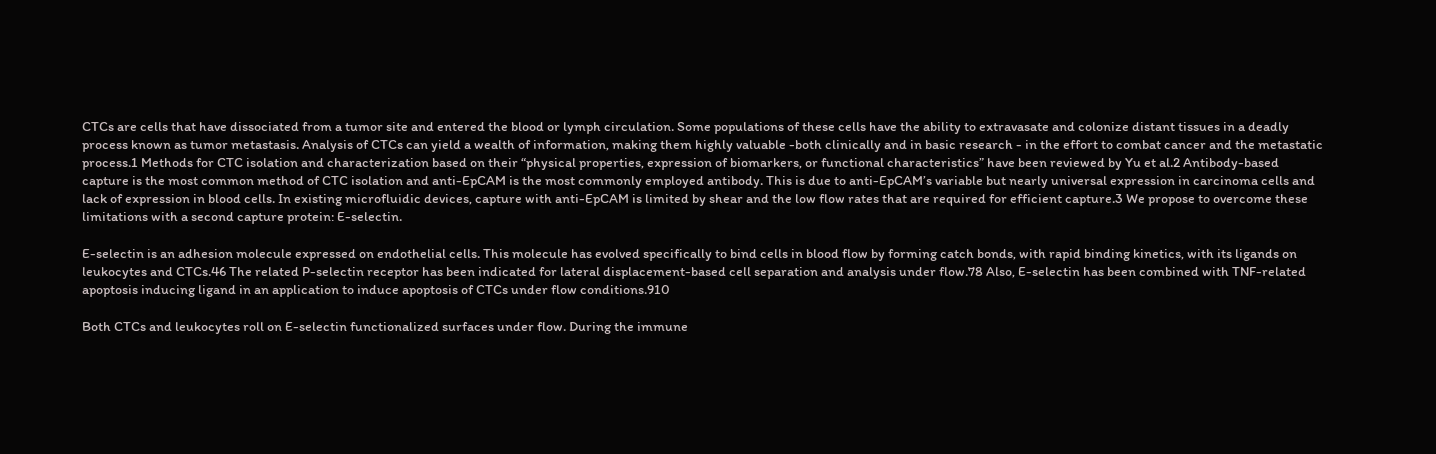CTCs are cells that have dissociated from a tumor site and entered the blood or lymph circulation. Some populations of these cells have the ability to extravasate and colonize distant tissues in a deadly process known as tumor metastasis. Analysis of CTCs can yield a wealth of information, making them highly valuable -both clinically and in basic research - in the effort to combat cancer and the metastatic process.1 Methods for CTC isolation and characterization based on their “physical properties, expression of biomarkers, or functional characteristics” have been reviewed by Yu et al.2 Antibody-based capture is the most common method of CTC isolation and anti-EpCAM is the most commonly employed antibody. This is due to anti-EpCAM’s variable but nearly universal expression in carcinoma cells and lack of expression in blood cells. In existing microfluidic devices, capture with anti-EpCAM is limited by shear and the low flow rates that are required for efficient capture.3 We propose to overcome these limitations with a second capture protein: E-selectin.

E-selectin is an adhesion molecule expressed on endothelial cells. This molecule has evolved specifically to bind cells in blood flow by forming catch bonds, with rapid binding kinetics, with its ligands on leukocytes and CTCs.46 The related P-selectin receptor has been indicated for lateral displacement-based cell separation and analysis under flow.78 Also, E-selectin has been combined with TNF-related apoptosis inducing ligand in an application to induce apoptosis of CTCs under flow conditions.910

Both CTCs and leukocytes roll on E-selectin functionalized surfaces under flow. During the immune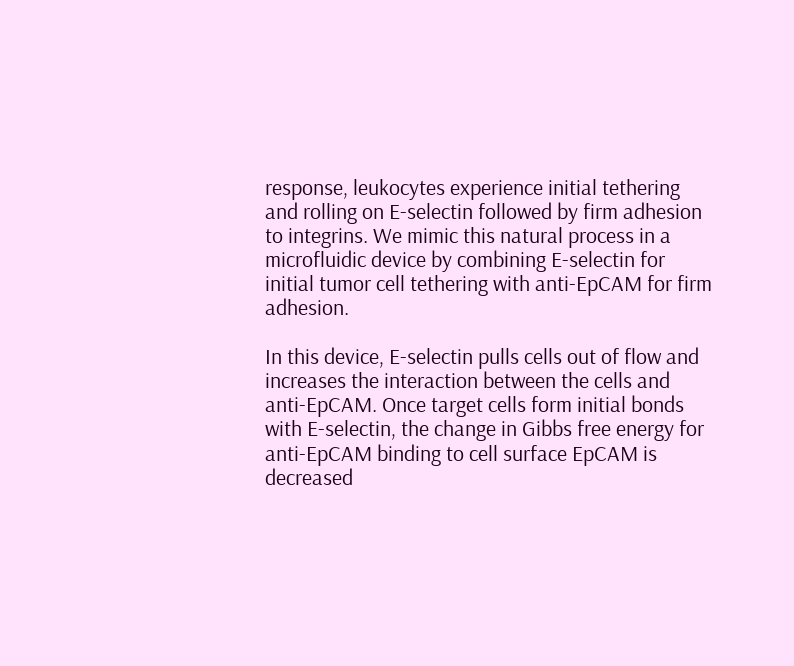response, leukocytes experience initial tethering and rolling on E-selectin followed by firm adhesion to integrins. We mimic this natural process in a microfluidic device by combining E-selectin for initial tumor cell tethering with anti-EpCAM for firm adhesion.

In this device, E-selectin pulls cells out of flow and increases the interaction between the cells and anti-EpCAM. Once target cells form initial bonds with E-selectin, the change in Gibbs free energy for anti-EpCAM binding to cell surface EpCAM is decreased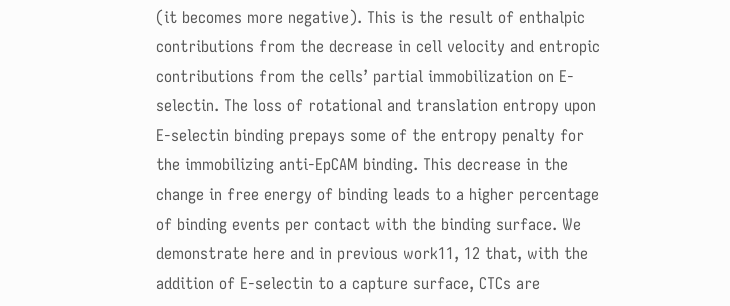(it becomes more negative). This is the result of enthalpic contributions from the decrease in cell velocity and entropic contributions from the cells’ partial immobilization on E-selectin. The loss of rotational and translation entropy upon E-selectin binding prepays some of the entropy penalty for the immobilizing anti-EpCAM binding. This decrease in the change in free energy of binding leads to a higher percentage of binding events per contact with the binding surface. We demonstrate here and in previous work11, 12 that, with the addition of E-selectin to a capture surface, CTCs are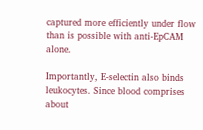captured more efficiently under flow than is possible with anti-EpCAM alone.

Importantly, E-selectin also binds leukocytes. Since blood comprises about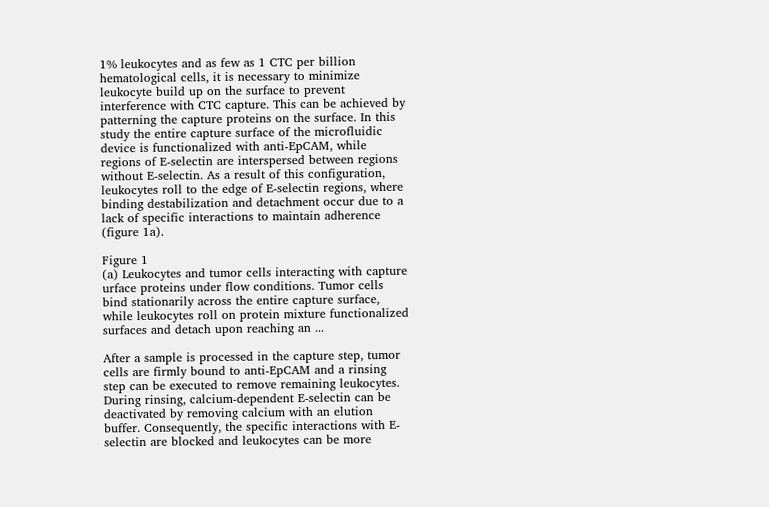1% leukocytes and as few as 1 CTC per billion hematological cells, it is necessary to minimize leukocyte build up on the surface to prevent interference with CTC capture. This can be achieved by patterning the capture proteins on the surface. In this study the entire capture surface of the microfluidic device is functionalized with anti-EpCAM, while regions of E-selectin are interspersed between regions without E-selectin. As a result of this configuration, leukocytes roll to the edge of E-selectin regions, where binding destabilization and detachment occur due to a lack of specific interactions to maintain adherence (figure 1a).

Figure 1
(a) Leukocytes and tumor cells interacting with capture urface proteins under flow conditions. Tumor cells bind stationarily across the entire capture surface, while leukocytes roll on protein mixture functionalized surfaces and detach upon reaching an ...

After a sample is processed in the capture step, tumor cells are firmly bound to anti-EpCAM and a rinsing step can be executed to remove remaining leukocytes. During rinsing, calcium-dependent E-selectin can be deactivated by removing calcium with an elution buffer. Consequently, the specific interactions with E-selectin are blocked and leukocytes can be more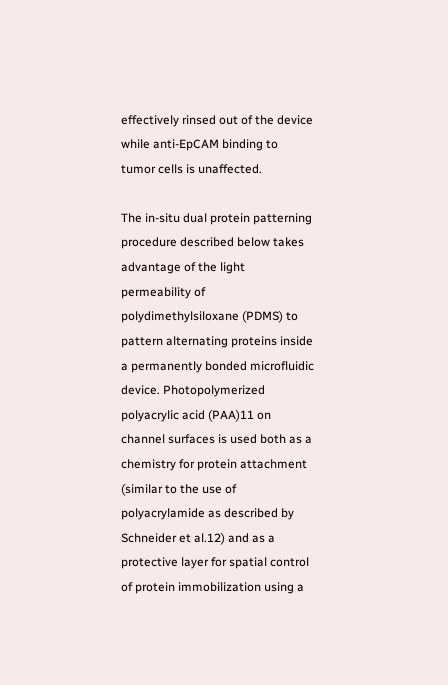effectively rinsed out of the device while anti-EpCAM binding to tumor cells is unaffected.

The in-situ dual protein patterning procedure described below takes advantage of the light permeability of polydimethylsiloxane (PDMS) to pattern alternating proteins inside a permanently bonded microfluidic device. Photopolymerized polyacrylic acid (PAA)11 on channel surfaces is used both as a chemistry for protein attachment (similar to the use of polyacrylamide as described by Schneider et al.12) and as a protective layer for spatial control of protein immobilization using a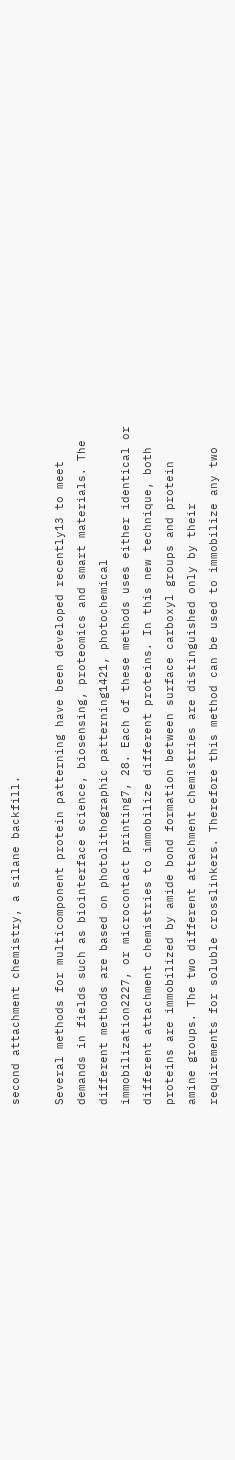second attachment chemistry, a silane backfill.

Several methods for multicomponent protein patterning have been developed recently13 to meet demands in fields such as biointerface science, biosensing, proteomics and smart materials. The different methods are based on photolithographic patterning1421, photochemical immobilization2227, or microcontact printing7, 28. Each of these methods uses either identical or different attachment chemistries to immobilize different proteins. In this new technique, both proteins are immobilized by amide bond formation between surface carboxyl groups and protein amine groups. The two different attachment chemistries are distinguished only by their requirements for soluble crosslinkers. Therefore this method can be used to immobilize any two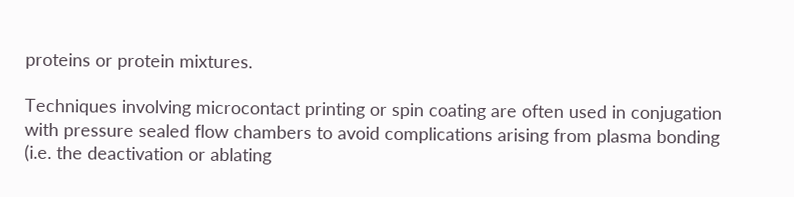proteins or protein mixtures.

Techniques involving microcontact printing or spin coating are often used in conjugation with pressure sealed flow chambers to avoid complications arising from plasma bonding (i.e. the deactivation or ablating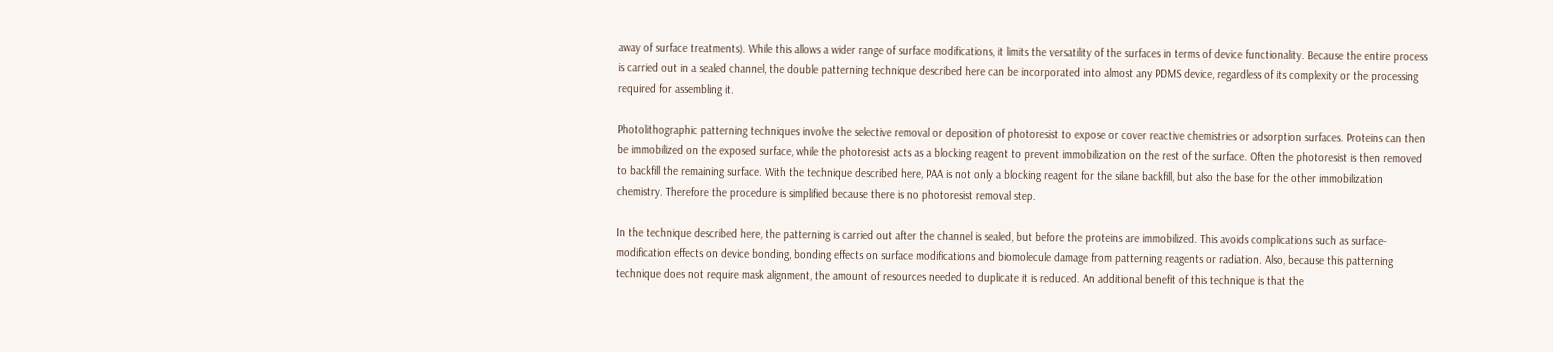away of surface treatments). While this allows a wider range of surface modifications, it limits the versatility of the surfaces in terms of device functionality. Because the entire process is carried out in a sealed channel, the double patterning technique described here can be incorporated into almost any PDMS device, regardless of its complexity or the processing required for assembling it.

Photolithographic patterning techniques involve the selective removal or deposition of photoresist to expose or cover reactive chemistries or adsorption surfaces. Proteins can then be immobilized on the exposed surface, while the photoresist acts as a blocking reagent to prevent immobilization on the rest of the surface. Often the photoresist is then removed to backfill the remaining surface. With the technique described here, PAA is not only a blocking reagent for the silane backfill, but also the base for the other immobilization chemistry. Therefore the procedure is simplified because there is no photoresist removal step.

In the technique described here, the patterning is carried out after the channel is sealed, but before the proteins are immobilized. This avoids complications such as surface-modification effects on device bonding, bonding effects on surface modifications and biomolecule damage from patterning reagents or radiation. Also, because this patterning technique does not require mask alignment, the amount of resources needed to duplicate it is reduced. An additional benefit of this technique is that the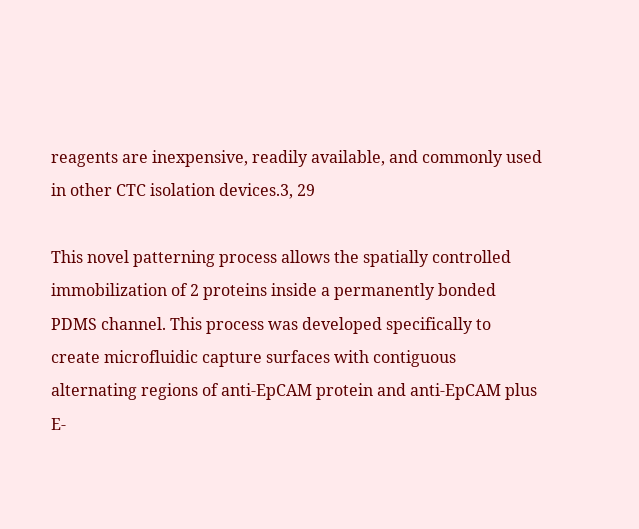reagents are inexpensive, readily available, and commonly used in other CTC isolation devices.3, 29

This novel patterning process allows the spatially controlled immobilization of 2 proteins inside a permanently bonded PDMS channel. This process was developed specifically to create microfluidic capture surfaces with contiguous alternating regions of anti-EpCAM protein and anti-EpCAM plus E-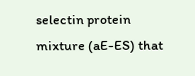selectin protein mixture (aE-ES) that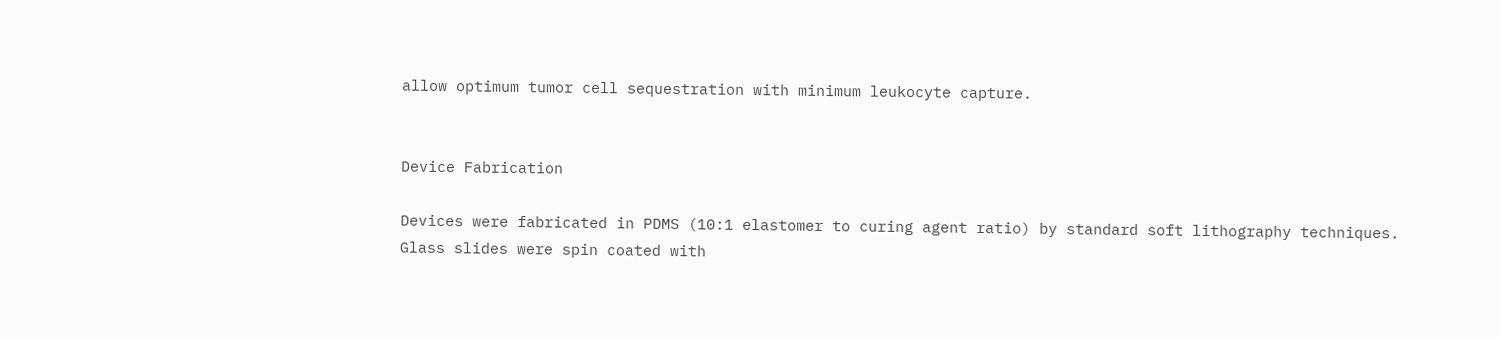allow optimum tumor cell sequestration with minimum leukocyte capture.


Device Fabrication

Devices were fabricated in PDMS (10:1 elastomer to curing agent ratio) by standard soft lithography techniques. Glass slides were spin coated with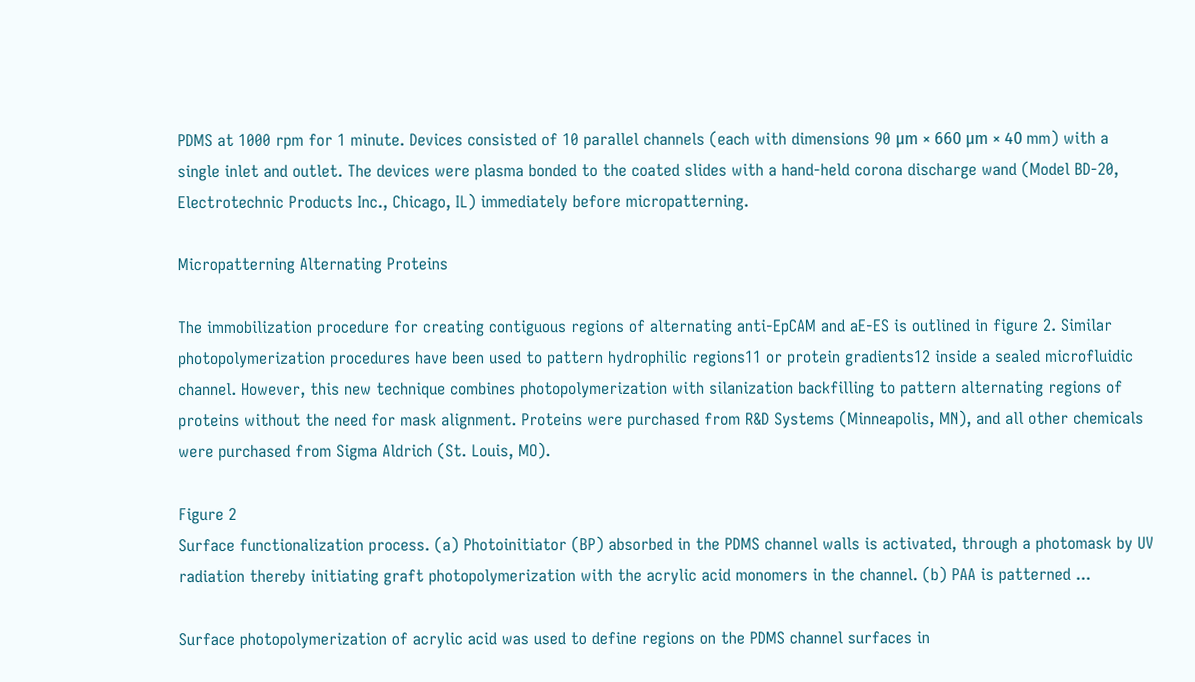PDMS at 1000 rpm for 1 minute. Devices consisted of 10 parallel channels (each with dimensions 90 μm × 660 μm × 40 mm) with a single inlet and outlet. The devices were plasma bonded to the coated slides with a hand-held corona discharge wand (Model BD-20, Electrotechnic Products Inc., Chicago, IL) immediately before micropatterning.

Micropatterning Alternating Proteins

The immobilization procedure for creating contiguous regions of alternating anti-EpCAM and aE-ES is outlined in figure 2. Similar photopolymerization procedures have been used to pattern hydrophilic regions11 or protein gradients12 inside a sealed microfluidic channel. However, this new technique combines photopolymerization with silanization backfilling to pattern alternating regions of proteins without the need for mask alignment. Proteins were purchased from R&D Systems (Minneapolis, MN), and all other chemicals were purchased from Sigma Aldrich (St. Louis, MO).

Figure 2
Surface functionalization process. (a) Photoinitiator (BP) absorbed in the PDMS channel walls is activated, through a photomask by UV radiation thereby initiating graft photopolymerization with the acrylic acid monomers in the channel. (b) PAA is patterned ...

Surface photopolymerization of acrylic acid was used to define regions on the PDMS channel surfaces in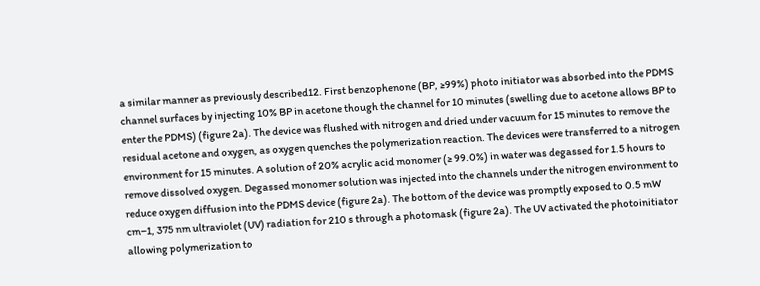a similar manner as previously described12. First benzophenone (BP, ≥99%) photo initiator was absorbed into the PDMS channel surfaces by injecting 10% BP in acetone though the channel for 10 minutes (swelling due to acetone allows BP to enter the PDMS) (figure 2a). The device was flushed with nitrogen and dried under vacuum for 15 minutes to remove the residual acetone and oxygen, as oxygen quenches the polymerization reaction. The devices were transferred to a nitrogen environment for 15 minutes. A solution of 20% acrylic acid monomer (≥ 99.0%) in water was degassed for 1.5 hours to remove dissolved oxygen. Degassed monomer solution was injected into the channels under the nitrogen environment to reduce oxygen diffusion into the PDMS device (figure 2a). The bottom of the device was promptly exposed to 0.5 mW cm−1, 375 nm ultraviolet (UV) radiation for 210 s through a photomask (figure 2a). The UV activated the photoinitiator allowing polymerization to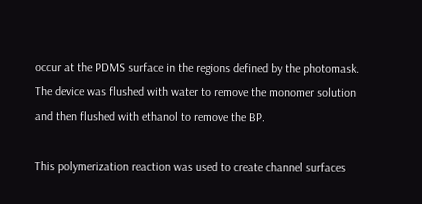occur at the PDMS surface in the regions defined by the photomask. The device was flushed with water to remove the monomer solution and then flushed with ethanol to remove the BP.

This polymerization reaction was used to create channel surfaces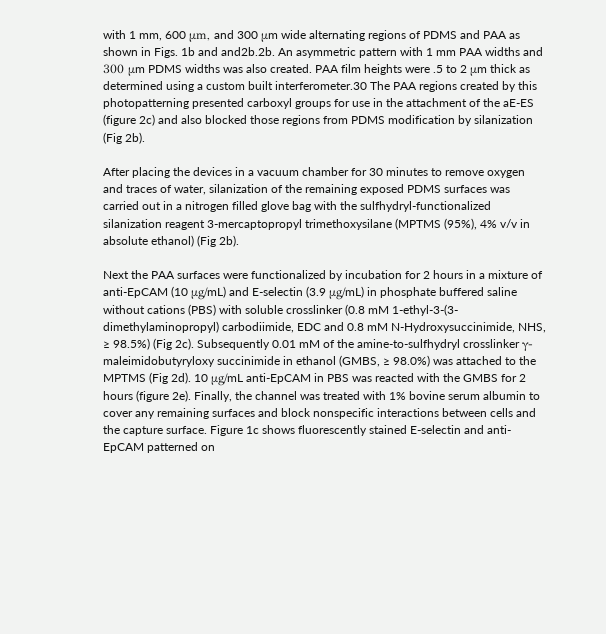with 1 mm, 600 μm, and 300 μm wide alternating regions of PDMS and PAA as shown in Figs. 1b and and2b.2b. An asymmetric pattern with 1 mm PAA widths and 300 μm PDMS widths was also created. PAA film heights were .5 to 2 μm thick as determined using a custom built interferometer.30 The PAA regions created by this photopatterning presented carboxyl groups for use in the attachment of the aE-ES (figure 2c) and also blocked those regions from PDMS modification by silanization (Fig 2b).

After placing the devices in a vacuum chamber for 30 minutes to remove oxygen and traces of water, silanization of the remaining exposed PDMS surfaces was carried out in a nitrogen filled glove bag with the sulfhydryl-functionalized silanization reagent 3-mercaptopropyl trimethoxysilane (MPTMS (95%), 4% v/v in absolute ethanol) (Fig 2b).

Next the PAA surfaces were functionalized by incubation for 2 hours in a mixture of anti-EpCAM (10 μg/mL) and E-selectin (3.9 μg/mL) in phosphate buffered saline without cations (PBS) with soluble crosslinker (0.8 mM 1-ethyl-3-(3-dimethylaminopropyl) carbodiimide, EDC and 0.8 mM N-Hydroxysuccinimide, NHS, ≥ 98.5%) (Fig 2c). Subsequently 0.01 mM of the amine-to-sulfhydryl crosslinker γ-maleimidobutyryloxy succinimide in ethanol (GMBS, ≥ 98.0%) was attached to the MPTMS (Fig 2d). 10 μg/mL anti-EpCAM in PBS was reacted with the GMBS for 2 hours (figure 2e). Finally, the channel was treated with 1% bovine serum albumin to cover any remaining surfaces and block nonspecific interactions between cells and the capture surface. Figure 1c shows fluorescently stained E-selectin and anti-EpCAM patterned on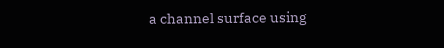a channel surface using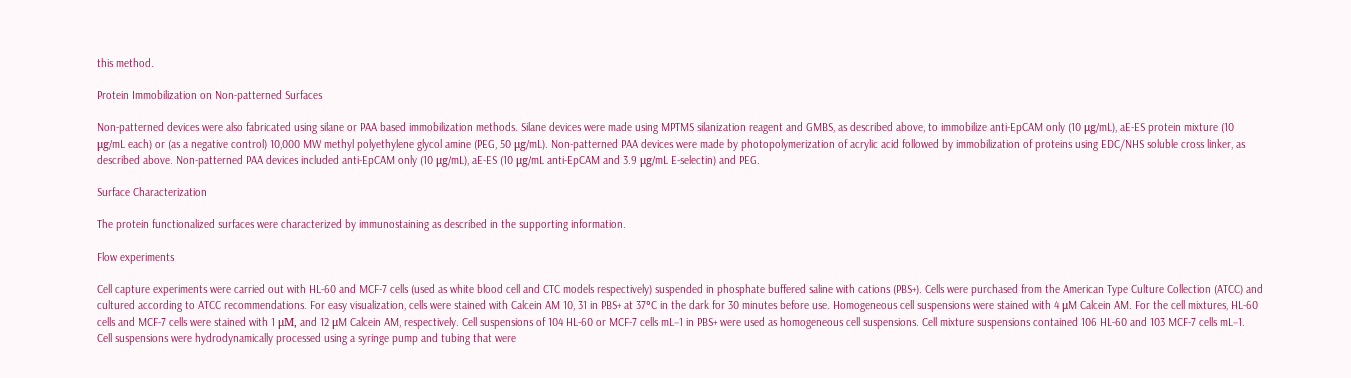this method.

Protein Immobilization on Non-patterned Surfaces

Non-patterned devices were also fabricated using silane or PAA based immobilization methods. Silane devices were made using MPTMS silanization reagent and GMBS, as described above, to immobilize anti-EpCAM only (10 μg/mL), aE-ES protein mixture (10 μg/mL each) or (as a negative control) 10,000 MW methyl polyethylene glycol amine (PEG, 50 μg/mL). Non-patterned PAA devices were made by photopolymerization of acrylic acid followed by immobilization of proteins using EDC/NHS soluble cross linker, as described above. Non-patterned PAA devices included anti-EpCAM only (10 μg/mL), aE-ES (10 μg/mL anti-EpCAM and 3.9 μg/mL E-selectin) and PEG.

Surface Characterization

The protein functionalized surfaces were characterized by immunostaining as described in the supporting information.

Flow experiments

Cell capture experiments were carried out with HL-60 and MCF-7 cells (used as white blood cell and CTC models respectively) suspended in phosphate buffered saline with cations (PBS+). Cells were purchased from the American Type Culture Collection (ATCC) and cultured according to ATCC recommendations. For easy visualization, cells were stained with Calcein AM 10, 31 in PBS+ at 37°C in the dark for 30 minutes before use. Homogeneous cell suspensions were stained with 4 μM Calcein AM. For the cell mixtures, HL-60 cells and MCF-7 cells were stained with 1 μM, and 12 μM Calcein AM, respectively. Cell suspensions of 104 HL-60 or MCF-7 cells mL−1 in PBS+ were used as homogeneous cell suspensions. Cell mixture suspensions contained 106 HL-60 and 103 MCF-7 cells mL−1. Cell suspensions were hydrodynamically processed using a syringe pump and tubing that were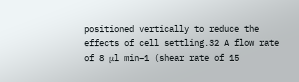positioned vertically to reduce the effects of cell settling.32 A flow rate of 8 μl min−1 (shear rate of 15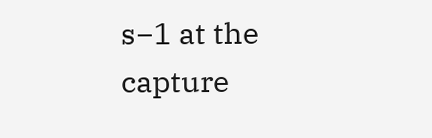s−1 at the capture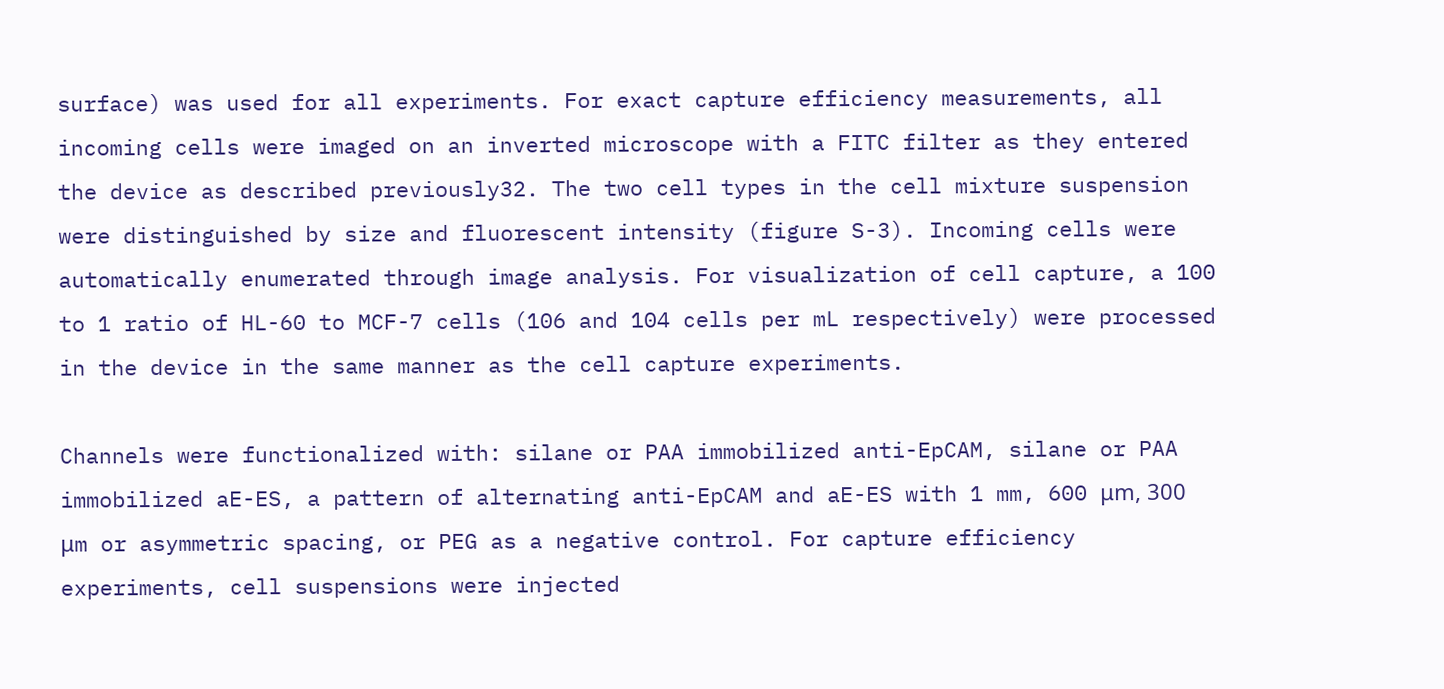surface) was used for all experiments. For exact capture efficiency measurements, all incoming cells were imaged on an inverted microscope with a FITC filter as they entered the device as described previously32. The two cell types in the cell mixture suspension were distinguished by size and fluorescent intensity (figure S-3). Incoming cells were automatically enumerated through image analysis. For visualization of cell capture, a 100 to 1 ratio of HL-60 to MCF-7 cells (106 and 104 cells per mL respectively) were processed in the device in the same manner as the cell capture experiments.

Channels were functionalized with: silane or PAA immobilized anti-EpCAM, silane or PAA immobilized aE-ES, a pattern of alternating anti-EpCAM and aE-ES with 1 mm, 600 μm, 300 μm or asymmetric spacing, or PEG as a negative control. For capture efficiency experiments, cell suspensions were injected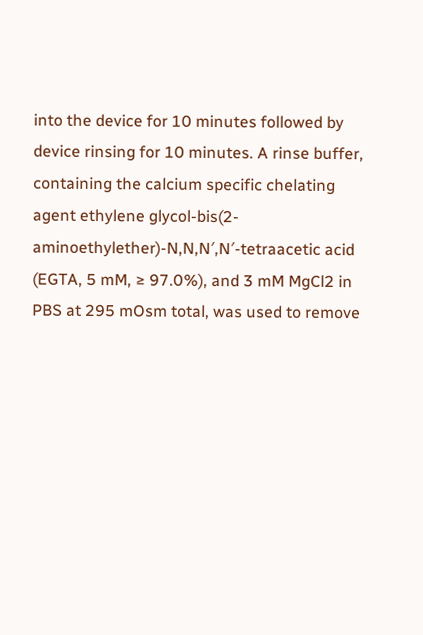into the device for 10 minutes followed by device rinsing for 10 minutes. A rinse buffer, containing the calcium specific chelating agent ethylene glycol-bis(2-aminoethylether)-N,N,N′,N′-tetraacetic acid (EGTA, 5 mM, ≥ 97.0%), and 3 mM MgCl2 in PBS at 295 mOsm total, was used to remove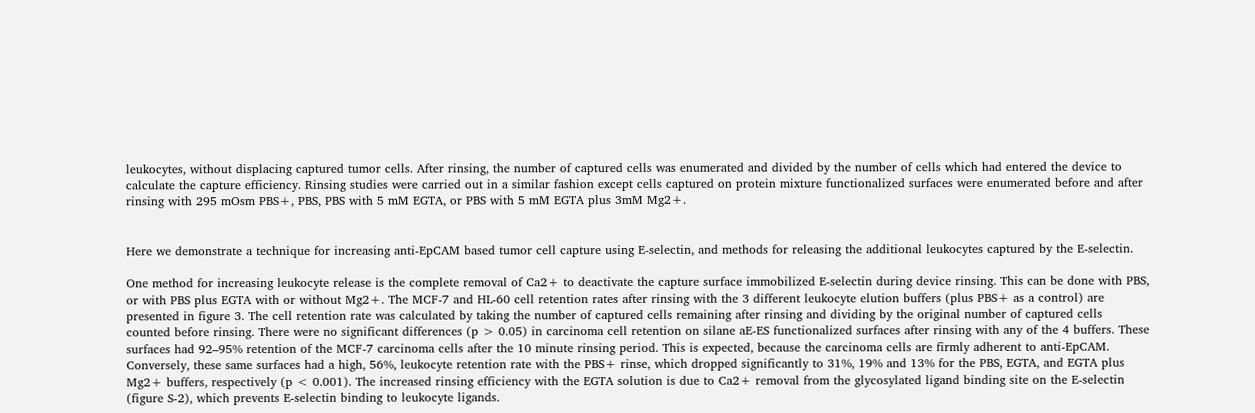leukocytes, without displacing captured tumor cells. After rinsing, the number of captured cells was enumerated and divided by the number of cells which had entered the device to calculate the capture efficiency. Rinsing studies were carried out in a similar fashion except cells captured on protein mixture functionalized surfaces were enumerated before and after rinsing with 295 mOsm PBS+, PBS, PBS with 5 mM EGTA, or PBS with 5 mM EGTA plus 3mM Mg2+.


Here we demonstrate a technique for increasing anti-EpCAM based tumor cell capture using E-selectin, and methods for releasing the additional leukocytes captured by the E-selectin.

One method for increasing leukocyte release is the complete removal of Ca2+ to deactivate the capture surface immobilized E-selectin during device rinsing. This can be done with PBS, or with PBS plus EGTA with or without Mg2+. The MCF-7 and HL-60 cell retention rates after rinsing with the 3 different leukocyte elution buffers (plus PBS+ as a control) are presented in figure 3. The cell retention rate was calculated by taking the number of captured cells remaining after rinsing and dividing by the original number of captured cells counted before rinsing. There were no significant differences (p > 0.05) in carcinoma cell retention on silane aE-ES functionalized surfaces after rinsing with any of the 4 buffers. These surfaces had 92–95% retention of the MCF-7 carcinoma cells after the 10 minute rinsing period. This is expected, because the carcinoma cells are firmly adherent to anti-EpCAM. Conversely, these same surfaces had a high, 56%, leukocyte retention rate with the PBS+ rinse, which dropped significantly to 31%, 19% and 13% for the PBS, EGTA, and EGTA plus Mg2+ buffers, respectively (p < 0.001). The increased rinsing efficiency with the EGTA solution is due to Ca2+ removal from the glycosylated ligand binding site on the E-selectin (figure S-2), which prevents E-selectin binding to leukocyte ligands.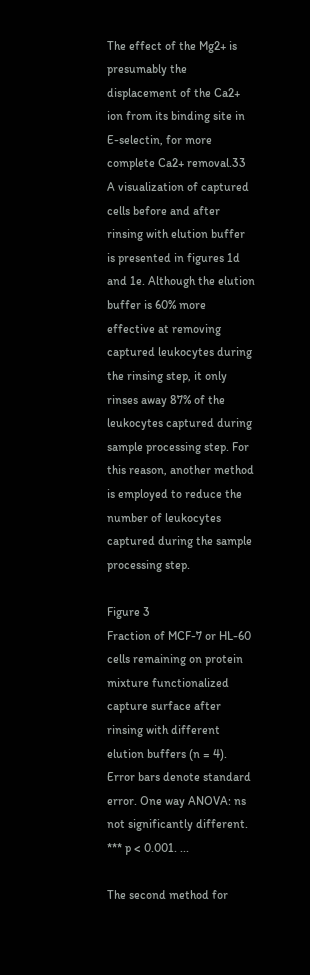The effect of the Mg2+ is presumably the displacement of the Ca2+ ion from its binding site in E-selectin, for more complete Ca2+ removal.33 A visualization of captured cells before and after rinsing with elution buffer is presented in figures 1d and 1e. Although the elution buffer is 60% more effective at removing captured leukocytes during the rinsing step, it only rinses away 87% of the leukocytes captured during sample processing step. For this reason, another method is employed to reduce the number of leukocytes captured during the sample processing step.

Figure 3
Fraction of MCF-7 or HL-60 cells remaining on protein mixture functionalized capture surface after rinsing with different elution buffers (n = 4). Error bars denote standard error. One way ANOVA: ns not significantly different. *** p < 0.001. ...

The second method for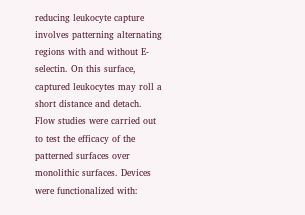reducing leukocyte capture involves patterning alternating regions with and without E-selectin. On this surface, captured leukocytes may roll a short distance and detach. Flow studies were carried out to test the efficacy of the patterned surfaces over monolithic surfaces. Devices were functionalized with: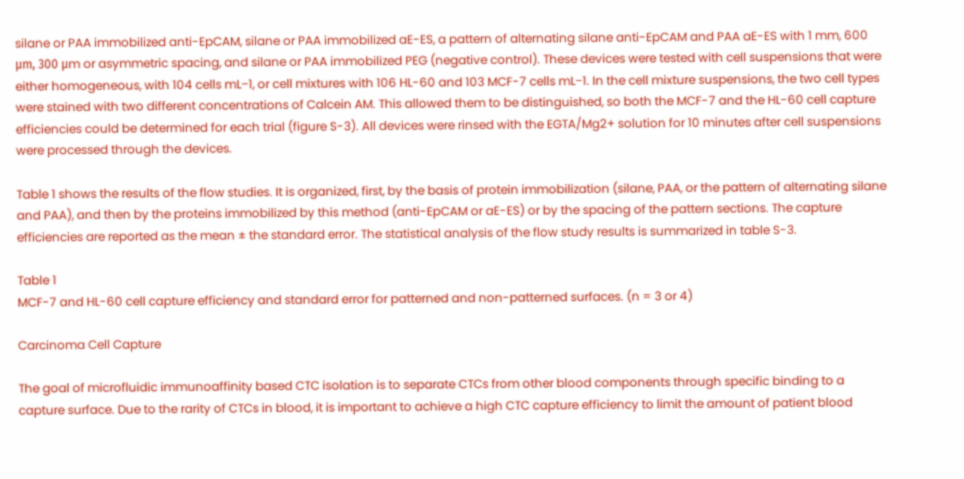silane or PAA immobilized anti-EpCAM, silane or PAA immobilized aE-ES, a pattern of alternating silane anti-EpCAM and PAA aE-ES with 1 mm, 600 μm, 300 μm or asymmetric spacing, and silane or PAA immobilized PEG (negative control). These devices were tested with cell suspensions that were either homogeneous, with 104 cells mL−1, or cell mixtures with 106 HL-60 and 103 MCF-7 cells mL−1. In the cell mixture suspensions, the two cell types were stained with two different concentrations of Calcein AM. This allowed them to be distinguished, so both the MCF-7 and the HL-60 cell capture efficiencies could be determined for each trial (figure S-3). All devices were rinsed with the EGTA/Mg2+ solution for 10 minutes after cell suspensions were processed through the devices.

Table 1 shows the results of the flow studies. It is organized, first, by the basis of protein immobilization (silane, PAA, or the pattern of alternating silane and PAA), and then by the proteins immobilized by this method (anti-EpCAM or aE-ES) or by the spacing of the pattern sections. The capture efficiencies are reported as the mean ± the standard error. The statistical analysis of the flow study results is summarized in table S-3.

Table 1
MCF-7 and HL-60 cell capture efficiency and standard error for patterned and non-patterned surfaces. (n = 3 or 4)

Carcinoma Cell Capture

The goal of microfluidic immunoaffinity based CTC isolation is to separate CTCs from other blood components through specific binding to a capture surface. Due to the rarity of CTCs in blood, it is important to achieve a high CTC capture efficiency to limit the amount of patient blood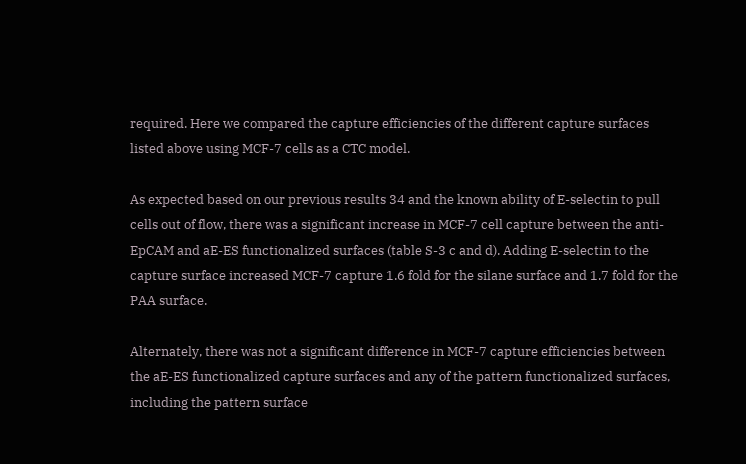required. Here we compared the capture efficiencies of the different capture surfaces listed above using MCF-7 cells as a CTC model.

As expected based on our previous results 34 and the known ability of E-selectin to pull cells out of flow, there was a significant increase in MCF-7 cell capture between the anti-EpCAM and aE-ES functionalized surfaces (table S-3 c and d). Adding E-selectin to the capture surface increased MCF-7 capture 1.6 fold for the silane surface and 1.7 fold for the PAA surface.

Alternately, there was not a significant difference in MCF-7 capture efficiencies between the aE-ES functionalized capture surfaces and any of the pattern functionalized surfaces, including the pattern surface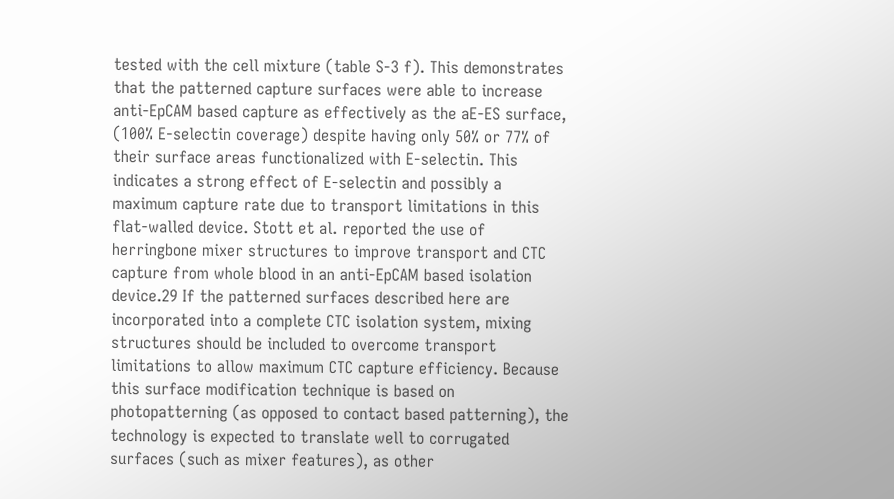tested with the cell mixture (table S-3 f). This demonstrates that the patterned capture surfaces were able to increase anti-EpCAM based capture as effectively as the aE-ES surface, (100% E-selectin coverage) despite having only 50% or 77% of their surface areas functionalized with E-selectin. This indicates a strong effect of E-selectin and possibly a maximum capture rate due to transport limitations in this flat-walled device. Stott et al. reported the use of herringbone mixer structures to improve transport and CTC capture from whole blood in an anti-EpCAM based isolation device.29 If the patterned surfaces described here are incorporated into a complete CTC isolation system, mixing structures should be included to overcome transport limitations to allow maximum CTC capture efficiency. Because this surface modification technique is based on photopatterning (as opposed to contact based patterning), the technology is expected to translate well to corrugated surfaces (such as mixer features), as other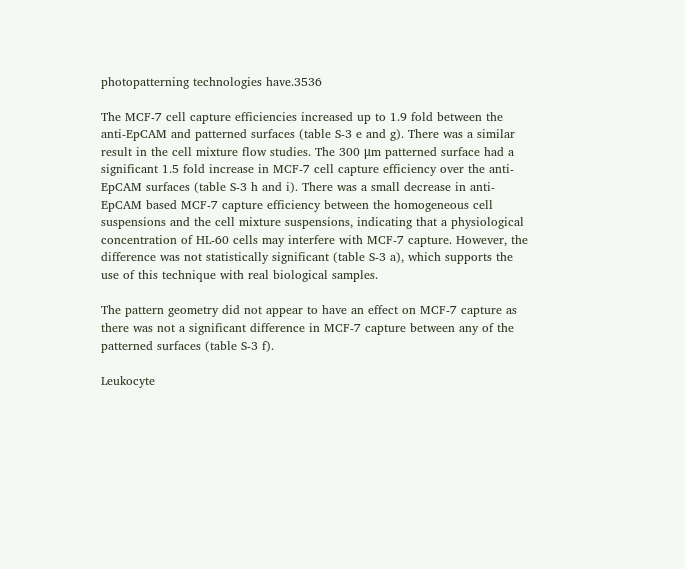photopatterning technologies have.3536

The MCF-7 cell capture efficiencies increased up to 1.9 fold between the anti-EpCAM and patterned surfaces (table S-3 e and g). There was a similar result in the cell mixture flow studies. The 300 μm patterned surface had a significant 1.5 fold increase in MCF-7 cell capture efficiency over the anti-EpCAM surfaces (table S-3 h and i). There was a small decrease in anti-EpCAM based MCF-7 capture efficiency between the homogeneous cell suspensions and the cell mixture suspensions, indicating that a physiological concentration of HL-60 cells may interfere with MCF-7 capture. However, the difference was not statistically significant (table S-3 a), which supports the use of this technique with real biological samples.

The pattern geometry did not appear to have an effect on MCF-7 capture as there was not a significant difference in MCF-7 capture between any of the patterned surfaces (table S-3 f).

Leukocyte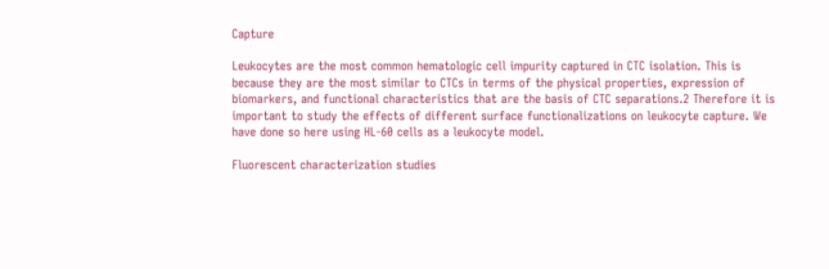Capture

Leukocytes are the most common hematologic cell impurity captured in CTC isolation. This is because they are the most similar to CTCs in terms of the physical properties, expression of biomarkers, and functional characteristics that are the basis of CTC separations.2 Therefore it is important to study the effects of different surface functionalizations on leukocyte capture. We have done so here using HL-60 cells as a leukocyte model.

Fluorescent characterization studies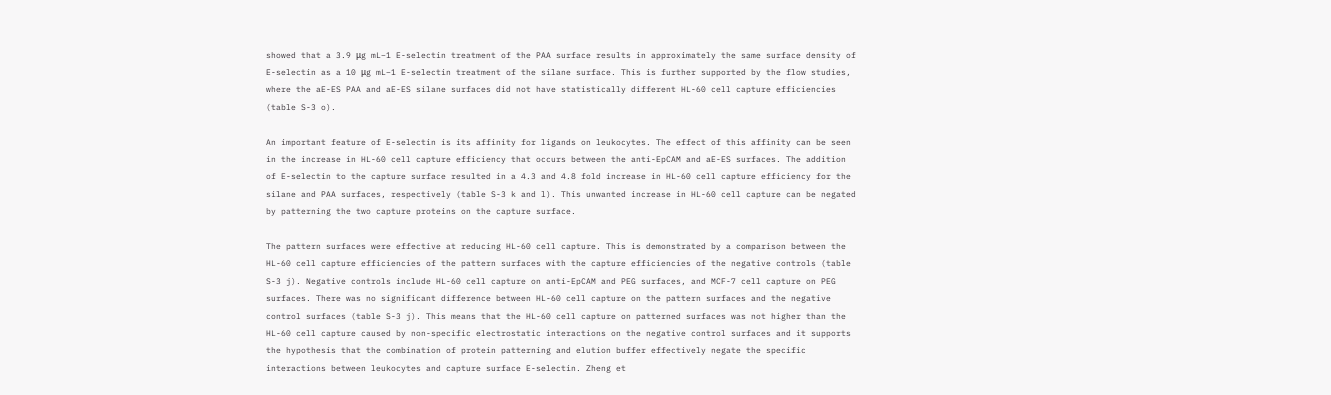showed that a 3.9 μg mL−1 E-selectin treatment of the PAA surface results in approximately the same surface density of E-selectin as a 10 μg mL−1 E-selectin treatment of the silane surface. This is further supported by the flow studies, where the aE-ES PAA and aE-ES silane surfaces did not have statistically different HL-60 cell capture efficiencies (table S-3 o).

An important feature of E-selectin is its affinity for ligands on leukocytes. The effect of this affinity can be seen in the increase in HL-60 cell capture efficiency that occurs between the anti-EpCAM and aE-ES surfaces. The addition of E-selectin to the capture surface resulted in a 4.3 and 4.8 fold increase in HL-60 cell capture efficiency for the silane and PAA surfaces, respectively (table S-3 k and l). This unwanted increase in HL-60 cell capture can be negated by patterning the two capture proteins on the capture surface.

The pattern surfaces were effective at reducing HL-60 cell capture. This is demonstrated by a comparison between the HL-60 cell capture efficiencies of the pattern surfaces with the capture efficiencies of the negative controls (table S-3 j). Negative controls include HL-60 cell capture on anti-EpCAM and PEG surfaces, and MCF-7 cell capture on PEG surfaces. There was no significant difference between HL-60 cell capture on the pattern surfaces and the negative control surfaces (table S-3 j). This means that the HL-60 cell capture on patterned surfaces was not higher than the HL-60 cell capture caused by non-specific electrostatic interactions on the negative control surfaces and it supports the hypothesis that the combination of protein patterning and elution buffer effectively negate the specific interactions between leukocytes and capture surface E-selectin. Zheng et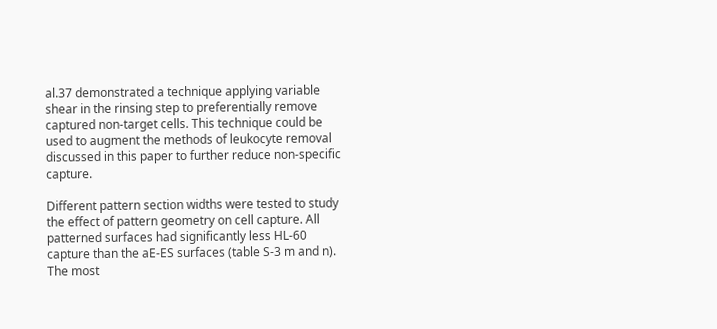al.37 demonstrated a technique applying variable shear in the rinsing step to preferentially remove captured non-target cells. This technique could be used to augment the methods of leukocyte removal discussed in this paper to further reduce non-specific capture.

Different pattern section widths were tested to study the effect of pattern geometry on cell capture. All patterned surfaces had significantly less HL-60 capture than the aE-ES surfaces (table S-3 m and n). The most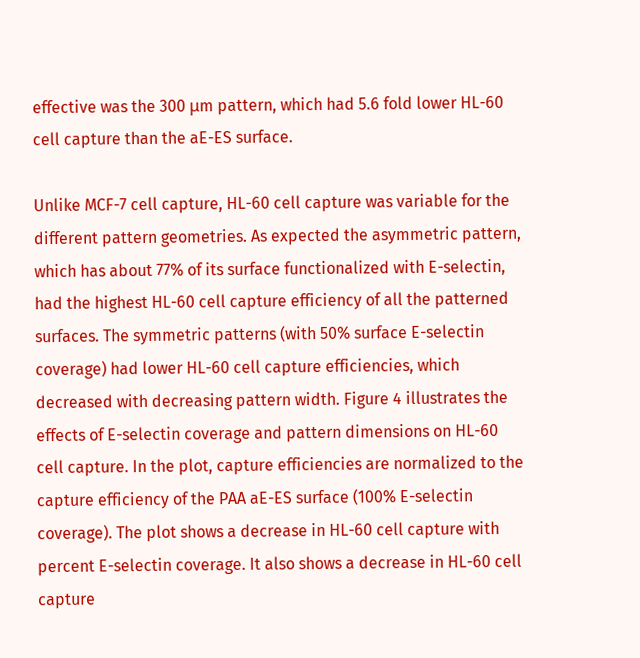effective was the 300 μm pattern, which had 5.6 fold lower HL-60 cell capture than the aE-ES surface.

Unlike MCF-7 cell capture, HL-60 cell capture was variable for the different pattern geometries. As expected the asymmetric pattern, which has about 77% of its surface functionalized with E-selectin, had the highest HL-60 cell capture efficiency of all the patterned surfaces. The symmetric patterns (with 50% surface E-selectin coverage) had lower HL-60 cell capture efficiencies, which decreased with decreasing pattern width. Figure 4 illustrates the effects of E-selectin coverage and pattern dimensions on HL-60 cell capture. In the plot, capture efficiencies are normalized to the capture efficiency of the PAA aE-ES surface (100% E-selectin coverage). The plot shows a decrease in HL-60 cell capture with percent E-selectin coverage. It also shows a decrease in HL-60 cell capture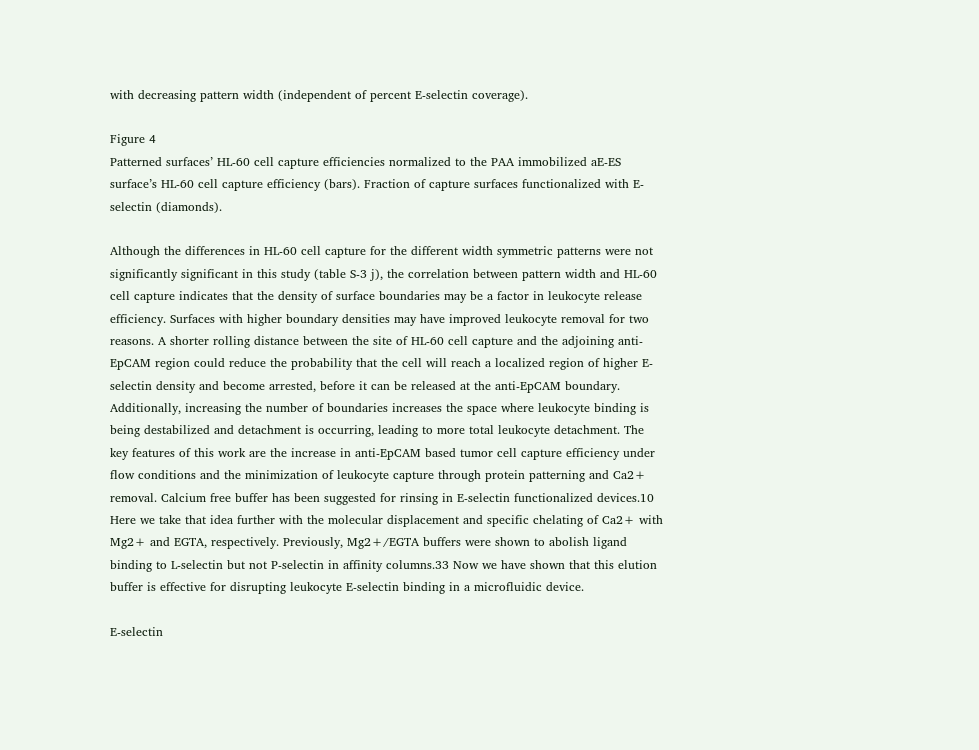with decreasing pattern width (independent of percent E-selectin coverage).

Figure 4
Patterned surfaces’ HL-60 cell capture efficiencies normalized to the PAA immobilized aE-ES surface’s HL-60 cell capture efficiency (bars). Fraction of capture surfaces functionalized with E-selectin (diamonds).

Although the differences in HL-60 cell capture for the different width symmetric patterns were not significantly significant in this study (table S-3 j), the correlation between pattern width and HL-60 cell capture indicates that the density of surface boundaries may be a factor in leukocyte release efficiency. Surfaces with higher boundary densities may have improved leukocyte removal for two reasons. A shorter rolling distance between the site of HL-60 cell capture and the adjoining anti-EpCAM region could reduce the probability that the cell will reach a localized region of higher E-selectin density and become arrested, before it can be released at the anti-EpCAM boundary. Additionally, increasing the number of boundaries increases the space where leukocyte binding is being destabilized and detachment is occurring, leading to more total leukocyte detachment. The key features of this work are the increase in anti-EpCAM based tumor cell capture efficiency under flow conditions and the minimization of leukocyte capture through protein patterning and Ca2+ removal. Calcium free buffer has been suggested for rinsing in E-selectin functionalized devices.10 Here we take that idea further with the molecular displacement and specific chelating of Ca2+ with Mg2+ and EGTA, respectively. Previously, Mg2+/EGTA buffers were shown to abolish ligand binding to L-selectin but not P-selectin in affinity columns.33 Now we have shown that this elution buffer is effective for disrupting leukocyte E-selectin binding in a microfluidic device.

E-selectin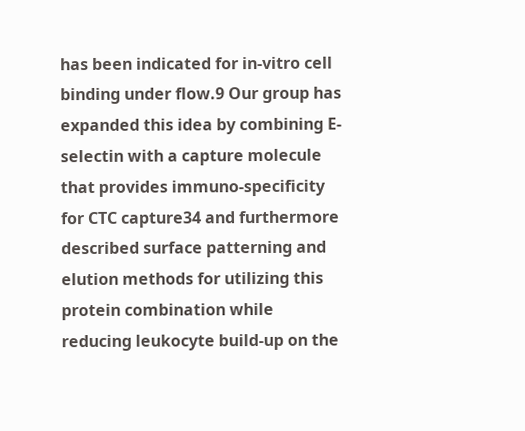has been indicated for in-vitro cell binding under flow.9 Our group has expanded this idea by combining E-selectin with a capture molecule that provides immuno-specificity for CTC capture34 and furthermore described surface patterning and elution methods for utilizing this protein combination while reducing leukocyte build-up on the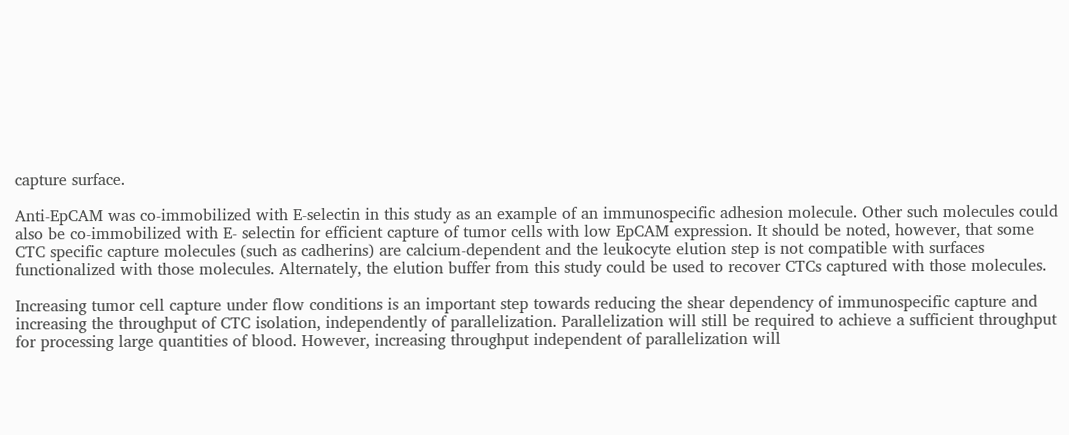capture surface.

Anti-EpCAM was co-immobilized with E-selectin in this study as an example of an immunospecific adhesion molecule. Other such molecules could also be co-immobilized with E- selectin for efficient capture of tumor cells with low EpCAM expression. It should be noted, however, that some CTC specific capture molecules (such as cadherins) are calcium-dependent and the leukocyte elution step is not compatible with surfaces functionalized with those molecules. Alternately, the elution buffer from this study could be used to recover CTCs captured with those molecules.

Increasing tumor cell capture under flow conditions is an important step towards reducing the shear dependency of immunospecific capture and increasing the throughput of CTC isolation, independently of parallelization. Parallelization will still be required to achieve a sufficient throughput for processing large quantities of blood. However, increasing throughput independent of parallelization will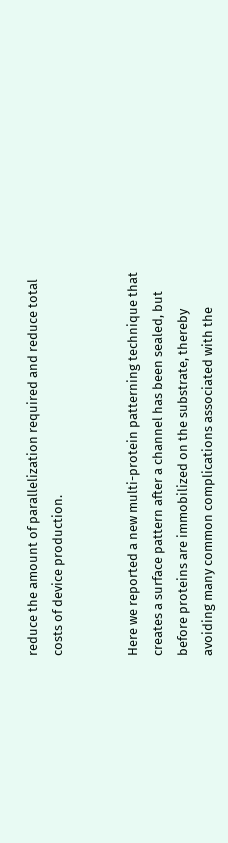reduce the amount of parallelization required and reduce total costs of device production.


Here we reported a new multi-protein patterning technique that creates a surface pattern after a channel has been sealed, but before proteins are immobilized on the substrate, thereby avoiding many common complications associated with the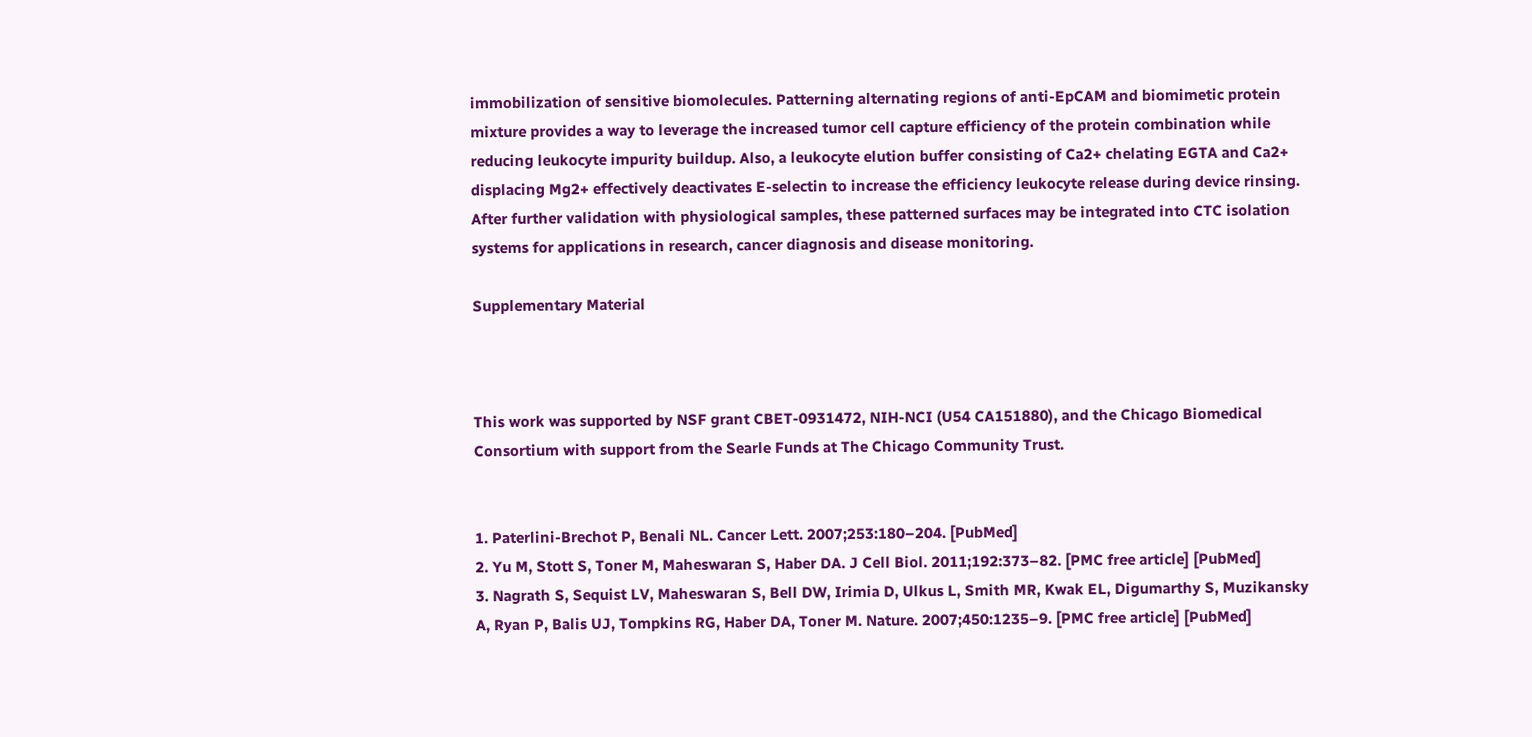immobilization of sensitive biomolecules. Patterning alternating regions of anti-EpCAM and biomimetic protein mixture provides a way to leverage the increased tumor cell capture efficiency of the protein combination while reducing leukocyte impurity buildup. Also, a leukocyte elution buffer consisting of Ca2+ chelating EGTA and Ca2+ displacing Mg2+ effectively deactivates E-selectin to increase the efficiency leukocyte release during device rinsing. After further validation with physiological samples, these patterned surfaces may be integrated into CTC isolation systems for applications in research, cancer diagnosis and disease monitoring.

Supplementary Material



This work was supported by NSF grant CBET-0931472, NIH-NCI (U54 CA151880), and the Chicago Biomedical Consortium with support from the Searle Funds at The Chicago Community Trust.


1. Paterlini-Brechot P, Benali NL. Cancer Lett. 2007;253:180–204. [PubMed]
2. Yu M, Stott S, Toner M, Maheswaran S, Haber DA. J Cell Biol. 2011;192:373–82. [PMC free article] [PubMed]
3. Nagrath S, Sequist LV, Maheswaran S, Bell DW, Irimia D, Ulkus L, Smith MR, Kwak EL, Digumarthy S, Muzikansky A, Ryan P, Balis UJ, Tompkins RG, Haber DA, Toner M. Nature. 2007;450:1235–9. [PMC free article] [PubMed]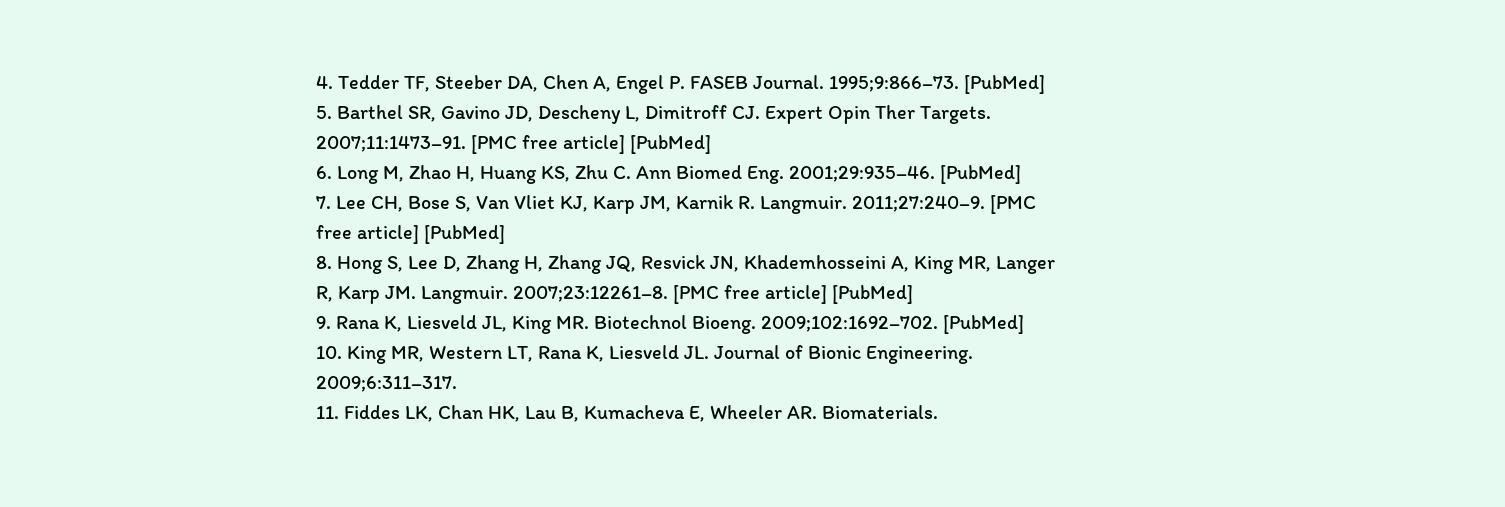4. Tedder TF, Steeber DA, Chen A, Engel P. FASEB Journal. 1995;9:866–73. [PubMed]
5. Barthel SR, Gavino JD, Descheny L, Dimitroff CJ. Expert Opin Ther Targets. 2007;11:1473–91. [PMC free article] [PubMed]
6. Long M, Zhao H, Huang KS, Zhu C. Ann Biomed Eng. 2001;29:935–46. [PubMed]
7. Lee CH, Bose S, Van Vliet KJ, Karp JM, Karnik R. Langmuir. 2011;27:240–9. [PMC free article] [PubMed]
8. Hong S, Lee D, Zhang H, Zhang JQ, Resvick JN, Khademhosseini A, King MR, Langer R, Karp JM. Langmuir. 2007;23:12261–8. [PMC free article] [PubMed]
9. Rana K, Liesveld JL, King MR. Biotechnol Bioeng. 2009;102:1692–702. [PubMed]
10. King MR, Western LT, Rana K, Liesveld JL. Journal of Bionic Engineering. 2009;6:311–317.
11. Fiddes LK, Chan HK, Lau B, Kumacheva E, Wheeler AR. Biomaterials.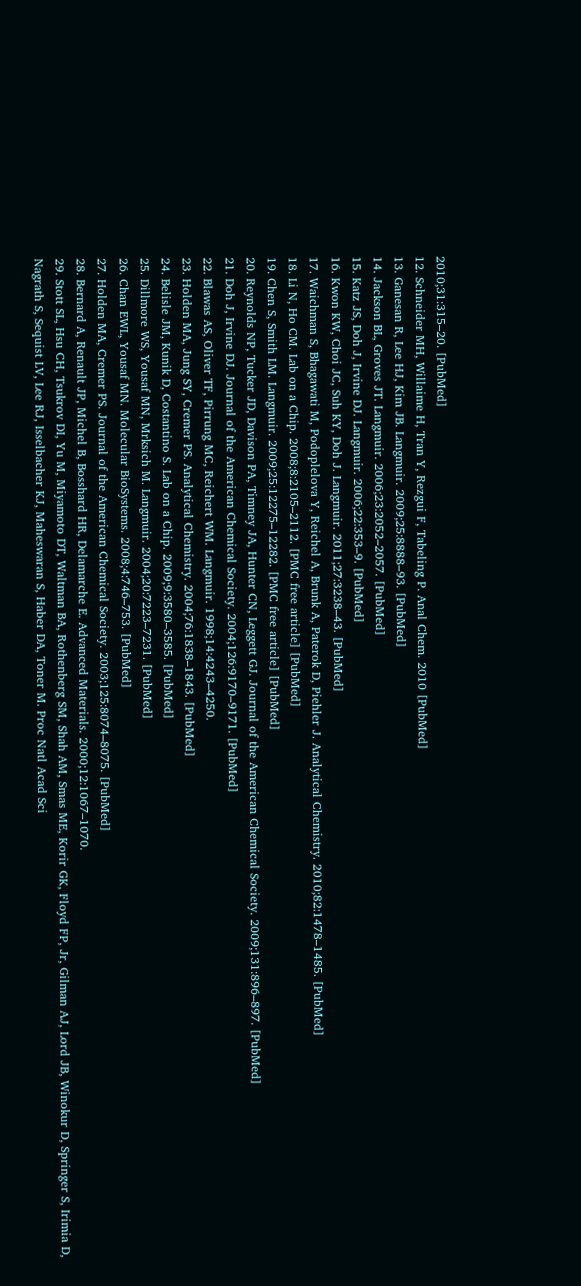2010;31:315–20. [PubMed]
12. Schneider MH, Willaime H, Tran Y, Rezgui F, Tabeling P. Anal Chem. 2010 [PubMed]
13. Ganesan R, Lee HJ, Kim JB. Langmuir. 2009;25:8888–93. [PubMed]
14. Jackson BL, Groves JT. Langmuir. 2006;23:2052–2057. [PubMed]
15. Katz JS, Doh J, Irvine DJ. Langmuir. 2006;22:353–9. [PubMed]
16. Kwon KW, Choi JC, Suh KY, Doh J. Langmuir. 2011;27:3238–43. [PubMed]
17. Waichman S, Bhagawati M, Podoplelova Y, Reichel A, Brunk A, Paterok D, Piehler J. Analytical Chemistry. 2010;82:1478–1485. [PubMed]
18. Li N, Ho CM. Lab on a Chip. 2008;8:2105–2112. [PMC free article] [PubMed]
19. Chen S, Smith LM. Langmuir. 2009;25:12275–12282. [PMC free article] [PubMed]
20. Reynolds NP, Tucker JD, Davison PA, Timney JA, Hunter CN, Leggett GJ. Journal of the American Chemical Society. 2009;131:896–897. [PubMed]
21. Doh J, Irvine DJ. Journal of the American Chemical Society. 2004;126:9170–9171. [PubMed]
22. Blawas AS, Oliver TF, Pirrung MC, Reichert WM. Langmuir. 1998;14:4243–4250.
23. Holden MA, Jung SY, Cremer PS. Analytical Chemistry. 2004;76:1838–1843. [PubMed]
24. Belisle JM, Kunik D, Costantino S. Lab on a Chip. 2009;9:3580–3585. [PubMed]
25. Dillmore WS, Yousaf MN, Mrksich M. Langmuir. 2004;20:7223–7231. [PubMed]
26. Chan EWL, Yousaf MN. Molecular BioSystems. 2008;4:746–753. [PubMed]
27. Holden MA, Cremer PS. Journal of the American Chemical Society. 2003;125:8074–8075. [PubMed]
28. Bernard A, Renault JP, Michel B, Bosshard HR, Delamarche E. Advanced Materials. 2000;12:1067–1070.
29. Stott SL, Hsu CH, Tsukrov DI, Yu M, Miyamoto DT, Waltman BA, Rothenberg SM, Shah AM, Smas ME, Korir GK, Floyd FP, Jr, Gilman AJ, Lord JB, Winokur D, Springer S, Irimia D, Nagrath S, Sequist LV, Lee RJ, Isselbacher KJ, Maheswaran S, Haber DA, Toner M. Proc Natl Acad Sci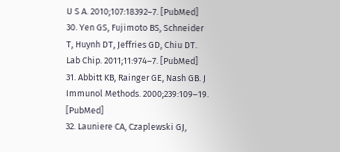U S A. 2010;107:18392–7. [PubMed]
30. Yen GS, Fujimoto BS, Schneider T, Huynh DT, Jeffries GD, Chiu DT. Lab Chip. 2011;11:974–7. [PubMed]
31. Abbitt KB, Rainger GE, Nash GB. J Immunol Methods. 2000;239:109–19. [PubMed]
32. Launiere CA, Czaplewski GJ,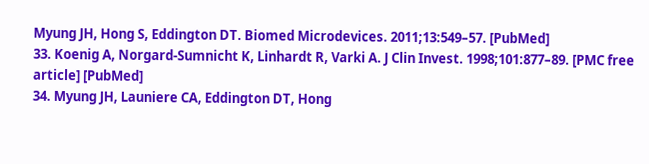Myung JH, Hong S, Eddington DT. Biomed Microdevices. 2011;13:549–57. [PubMed]
33. Koenig A, Norgard-Sumnicht K, Linhardt R, Varki A. J Clin Invest. 1998;101:877–89. [PMC free article] [PubMed]
34. Myung JH, Launiere CA, Eddington DT, Hong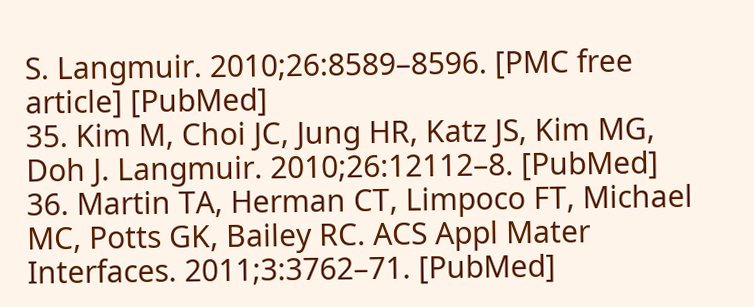S. Langmuir. 2010;26:8589–8596. [PMC free article] [PubMed]
35. Kim M, Choi JC, Jung HR, Katz JS, Kim MG, Doh J. Langmuir. 2010;26:12112–8. [PubMed]
36. Martin TA, Herman CT, Limpoco FT, Michael MC, Potts GK, Bailey RC. ACS Appl Mater Interfaces. 2011;3:3762–71. [PubMed]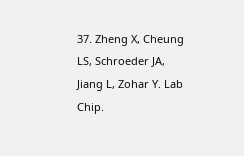37. Zheng X, Cheung LS, Schroeder JA, Jiang L, Zohar Y. Lab Chip.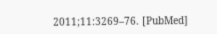2011;11:3269–76. [PubMed]